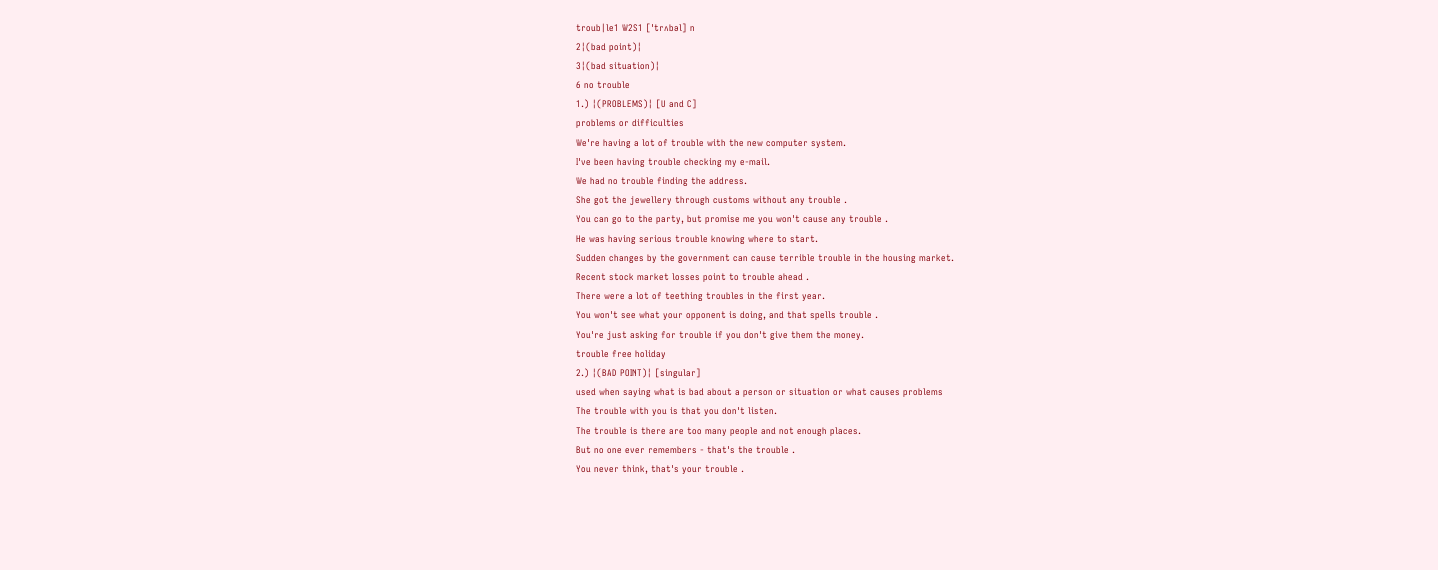troub|le1 W2S1 [ˈtrʌbəl] n
2¦(bad point)¦
3¦(bad situation)¦
6 no trouble
1.) ¦(PROBLEMS)¦ [U and C]
problems or difficulties
We're having a lot of trouble with the new computer system.
I've been having trouble checking my e-mail.
We had no trouble finding the address.
She got the jewellery through customs without any trouble .
You can go to the party, but promise me you won't cause any trouble .
He was having serious trouble knowing where to start.
Sudden changes by the government can cause terrible trouble in the housing market.
Recent stock market losses point to trouble ahead .
There were a lot of teething troubles in the first year.
You won't see what your opponent is doing, and that spells trouble .
You're just asking for trouble if you don't give them the money.
trouble free holiday
2.) ¦(BAD POINT)¦ [singular]
used when saying what is bad about a person or situation or what causes problems
The trouble with you is that you don't listen.
The trouble is there are too many people and not enough places.
But no one ever remembers - that's the trouble .
You never think, that's your trouble .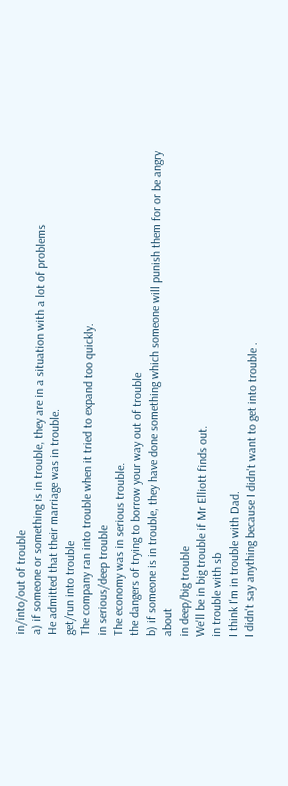in/into/out of trouble
a) if someone or something is in trouble, they are in a situation with a lot of problems
He admitted that their marriage was in trouble.
get/run into trouble
The company ran into trouble when it tried to expand too quickly.
in serious/deep trouble
The economy was in serious trouble.
the dangers of trying to borrow your way out of trouble
b) if someone is in trouble, they have done something which someone will punish them for or be angry about
in deep/big trouble
We'll be in big trouble if Mr Elliott finds out.
in trouble with sb
I think I'm in trouble with Dad.
I didn't say anything because I didn't want to get into trouble .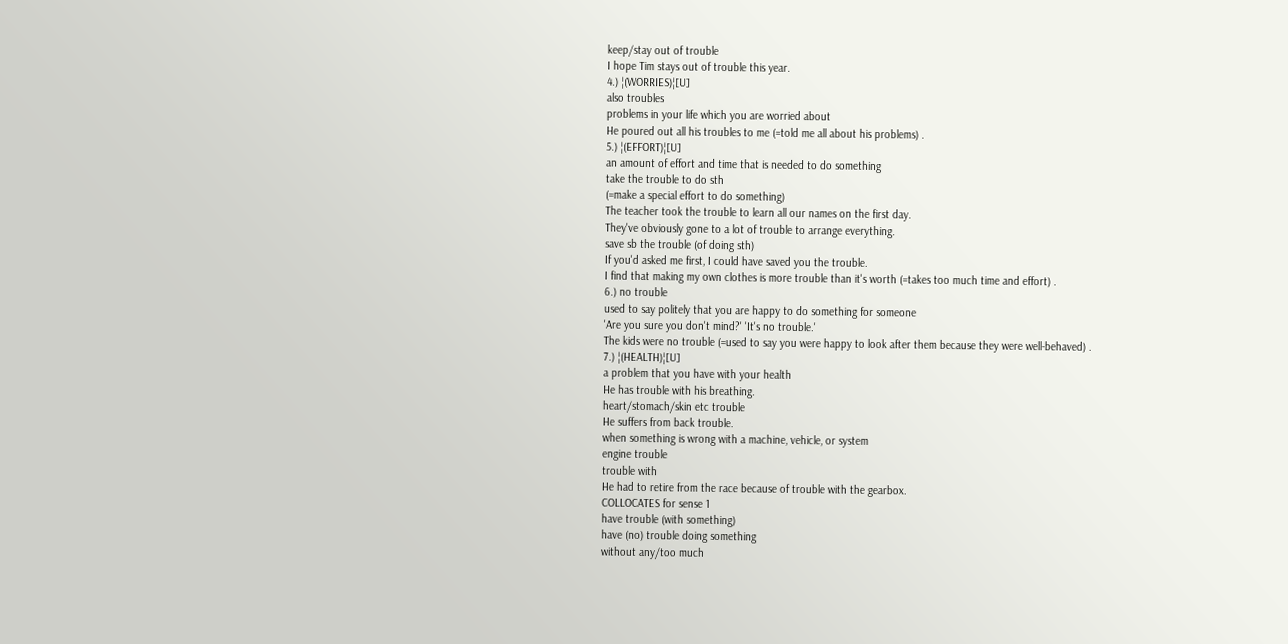keep/stay out of trouble
I hope Tim stays out of trouble this year.
4.) ¦(WORRIES)¦[U]
also troubles
problems in your life which you are worried about
He poured out all his troubles to me (=told me all about his problems) .
5.) ¦(EFFORT)¦[U]
an amount of effort and time that is needed to do something
take the trouble to do sth
(=make a special effort to do something)
The teacher took the trouble to learn all our names on the first day.
They've obviously gone to a lot of trouble to arrange everything.
save sb the trouble (of doing sth)
If you'd asked me first, I could have saved you the trouble.
I find that making my own clothes is more trouble than it's worth (=takes too much time and effort) .
6.) no trouble
used to say politely that you are happy to do something for someone
'Are you sure you don't mind?' 'It's no trouble.'
The kids were no trouble (=used to say you were happy to look after them because they were well-behaved) .
7.) ¦(HEALTH)¦[U]
a problem that you have with your health
He has trouble with his breathing.
heart/stomach/skin etc trouble
He suffers from back trouble.
when something is wrong with a machine, vehicle, or system
engine trouble
trouble with
He had to retire from the race because of trouble with the gearbox.
COLLOCATES for sense 1
have trouble (with something)
have (no) trouble doing something
without any/too much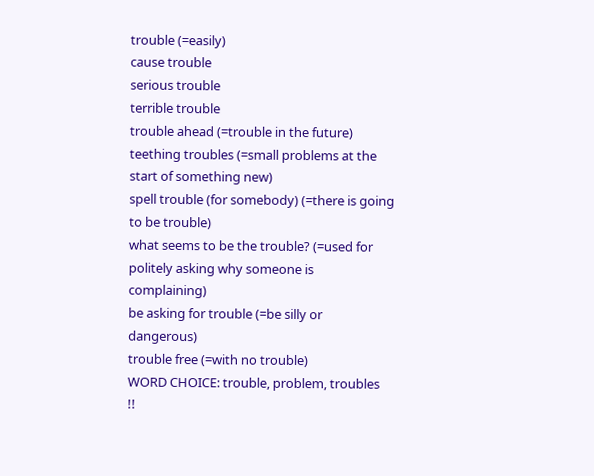trouble (=easily)
cause trouble
serious trouble
terrible trouble
trouble ahead (=trouble in the future)
teething troubles (=small problems at the start of something new)
spell trouble (for somebody) (=there is going to be trouble)
what seems to be the trouble? (=used for politely asking why someone is complaining)
be asking for trouble (=be silly or dangerous)
trouble free (=with no trouble)
WORD CHOICE: trouble, problem, troubles
!!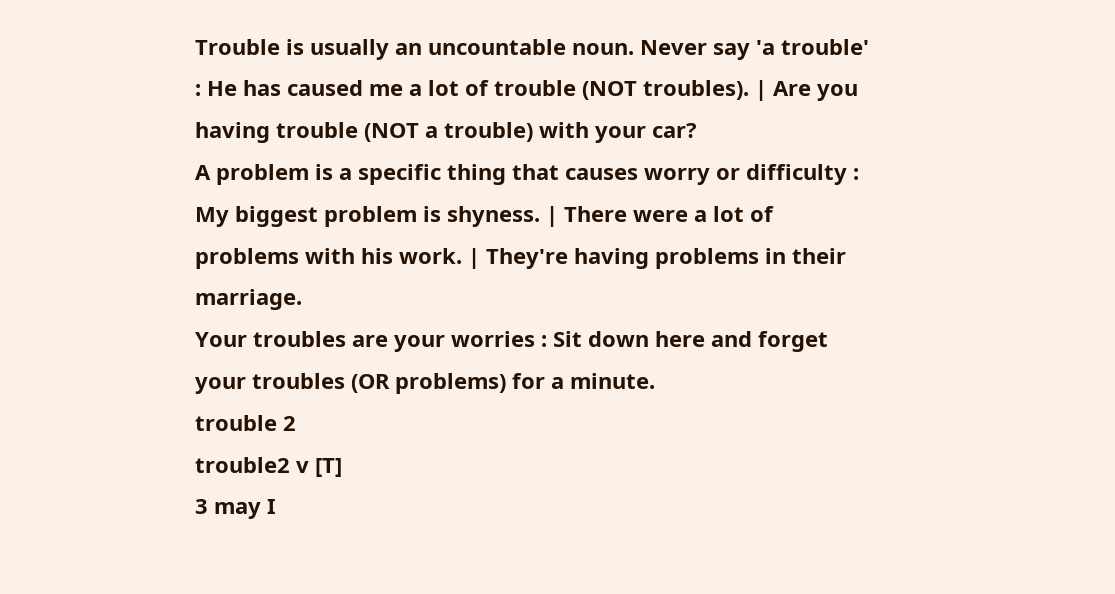Trouble is usually an uncountable noun. Never say 'a trouble' : He has caused me a lot of trouble (NOT troubles). | Are you having trouble (NOT a trouble) with your car?
A problem is a specific thing that causes worry or difficulty : My biggest problem is shyness. | There were a lot of problems with his work. | They're having problems in their marriage.
Your troubles are your worries : Sit down here and forget your troubles (OR problems) for a minute.
trouble 2
trouble2 v [T]
3 may I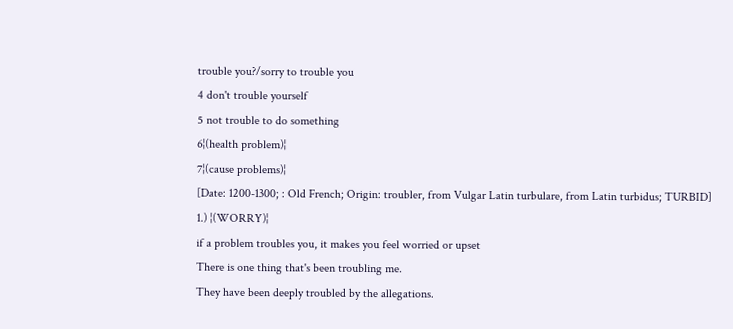trouble you?/sorry to trouble you
4 don't trouble yourself
5 not trouble to do something
6¦(health problem)¦
7¦(cause problems)¦
[Date: 1200-1300; : Old French; Origin: troubler, from Vulgar Latin turbulare, from Latin turbidus; TURBID]
1.) ¦(WORRY)¦
if a problem troubles you, it makes you feel worried or upset
There is one thing that's been troubling me.
They have been deeply troubled by the allegations.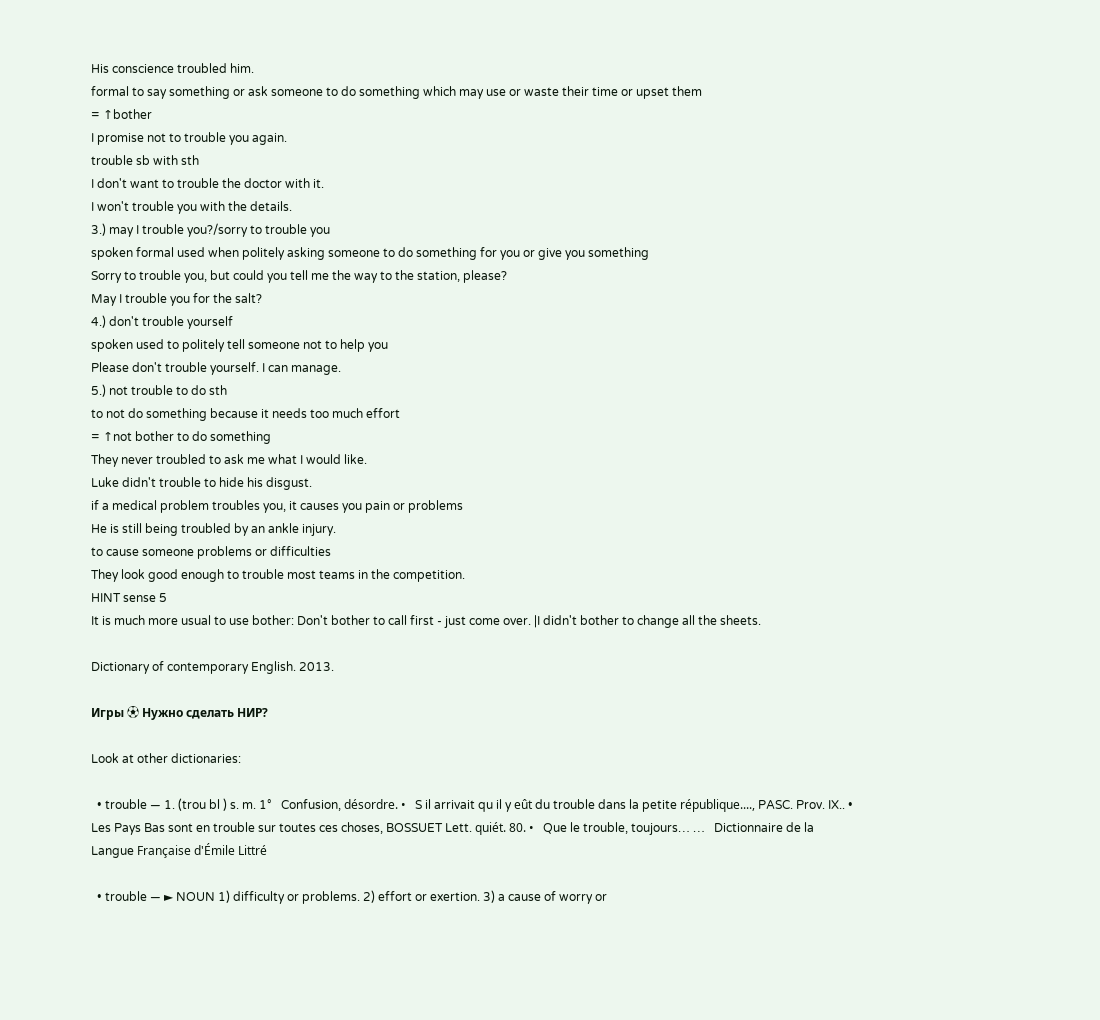His conscience troubled him.
formal to say something or ask someone to do something which may use or waste their time or upset them
= ↑bother
I promise not to trouble you again.
trouble sb with sth
I don't want to trouble the doctor with it.
I won't trouble you with the details.
3.) may I trouble you?/sorry to trouble you
spoken formal used when politely asking someone to do something for you or give you something
Sorry to trouble you, but could you tell me the way to the station, please?
May I trouble you for the salt?
4.) don't trouble yourself
spoken used to politely tell someone not to help you
Please don't trouble yourself. I can manage.
5.) not trouble to do sth
to not do something because it needs too much effort
= ↑not bother to do something
They never troubled to ask me what I would like.
Luke didn't trouble to hide his disgust.
if a medical problem troubles you, it causes you pain or problems
He is still being troubled by an ankle injury.
to cause someone problems or difficulties
They look good enough to trouble most teams in the competition.
HINT sense 5
It is much more usual to use bother: Don't bother to call first - just come over. |I didn't bother to change all the sheets.

Dictionary of contemporary English. 2013.

Игры ⚽ Нужно сделать НИР?

Look at other dictionaries:

  • trouble — 1. (trou bl ) s. m. 1°   Confusion, désordre. •   S il arrivait qu il y eût du trouble dans la petite république...., PASC. Prov. IX.. •   Les Pays Bas sont en trouble sur toutes ces choses, BOSSUET Lett. quiét. 80. •   Que le trouble, toujours… …   Dictionnaire de la Langue Française d'Émile Littré

  • trouble — ► NOUN 1) difficulty or problems. 2) effort or exertion. 3) a cause of worry or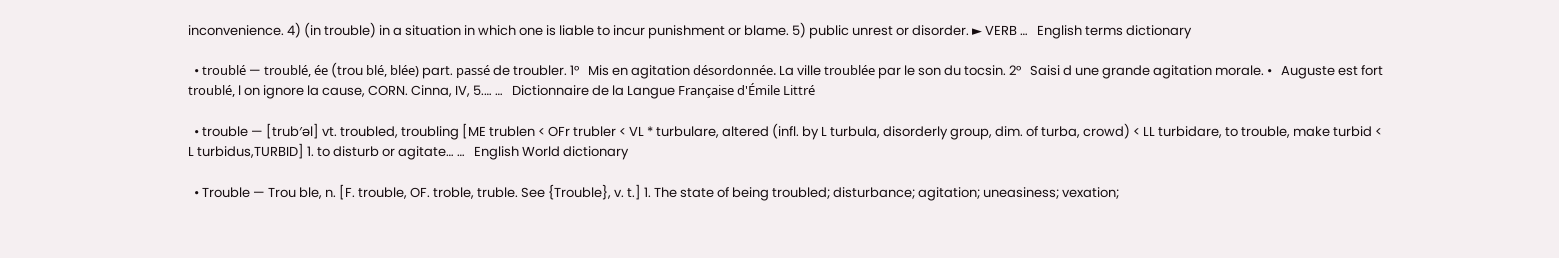inconvenience. 4) (in trouble) in a situation in which one is liable to incur punishment or blame. 5) public unrest or disorder. ► VERB …   English terms dictionary

  • troublé — troublé, ée (trou blé, blée) part. passé de troubler. 1°   Mis en agitation désordonnée. La ville troublée par le son du tocsin. 2°   Saisi d une grande agitation morale. •   Auguste est fort troublé, l on ignore la cause, CORN. Cinna, IV, 5.… …   Dictionnaire de la Langue Française d'Émile Littré

  • trouble — [trub′əl] vt. troubled, troubling [ME trublen < OFr trubler < VL * turbulare, altered (infl. by L turbula, disorderly group, dim. of turba, crowd) < LL turbidare, to trouble, make turbid < L turbidus,TURBID] 1. to disturb or agitate… …   English World dictionary

  • Trouble — Trou ble, n. [F. trouble, OF. troble, truble. See {Trouble}, v. t.] 1. The state of being troubled; disturbance; agitation; uneasiness; vexation;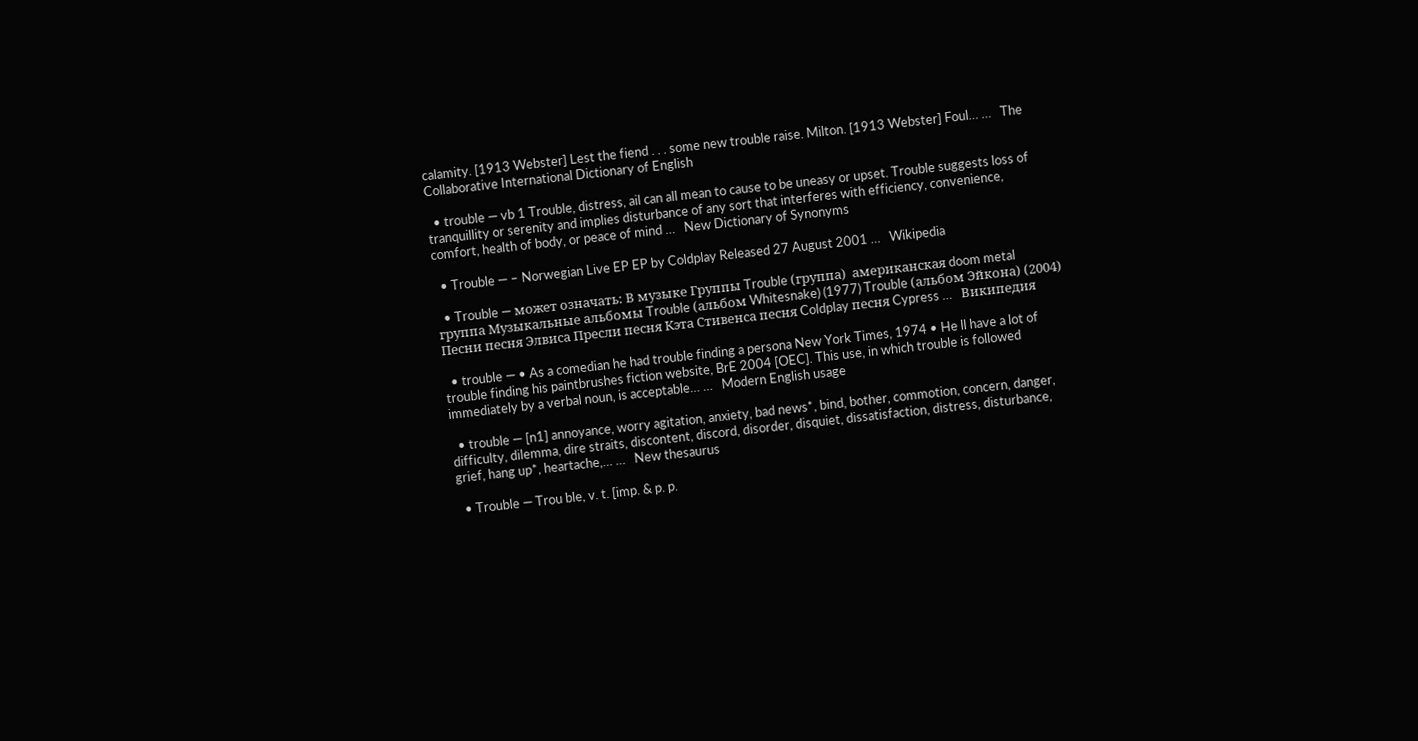calamity. [1913 Webster] Lest the fiend . . . some new trouble raise. Milton. [1913 Webster] Foul… …   The Collaborative International Dictionary of English

  • trouble — vb 1 Trouble, distress, ail can all mean to cause to be uneasy or upset. Trouble suggests loss of tranquillity or serenity and implies disturbance of any sort that interferes with efficiency, convenience, comfort, health of body, or peace of mind …   New Dictionary of Synonyms

  • Trouble — – Norwegian Live EP EP by Coldplay Released 27 August 2001 …   Wikipedia

  • Trouble — может означать: В музыке Группы Trouble (группа)  американская doom metal группа Музыкальные альбомы Trouble (альбом Whitesnake) (1977) Trouble (альбом Эйкона) (2004) Песни песня Элвиса Пресли песня Кэта Стивенса песня Coldplay песня Cypress …   Википедия

  • trouble — • As a comedian he had trouble finding a persona New York Times, 1974 • He ll have a lot of trouble finding his paintbrushes fiction website, BrE 2004 [OEC]. This use, in which trouble is followed immediately by a verbal noun, is acceptable… …   Modern English usage

  • trouble — [n1] annoyance, worry agitation, anxiety, bad news*, bind, bother, commotion, concern, danger, difficulty, dilemma, dire straits, discontent, discord, disorder, disquiet, dissatisfaction, distress, disturbance, grief, hang up*, heartache,… …   New thesaurus

  • Trouble — Trou ble, v. t. [imp. & p. p.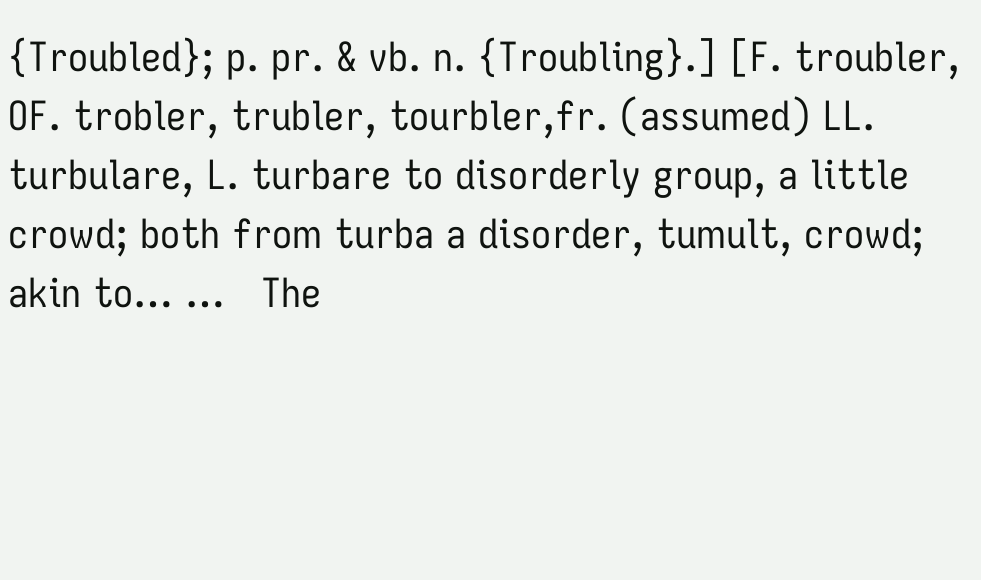{Troubled}; p. pr. & vb. n. {Troubling}.] [F. troubler, OF. trobler, trubler, tourbler,fr. (assumed) LL. turbulare, L. turbare to disorderly group, a little crowd; both from turba a disorder, tumult, crowd; akin to… …   The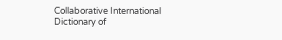Collaborative International Dictionary of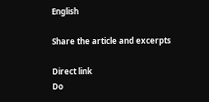English

Share the article and excerpts

Direct link
Do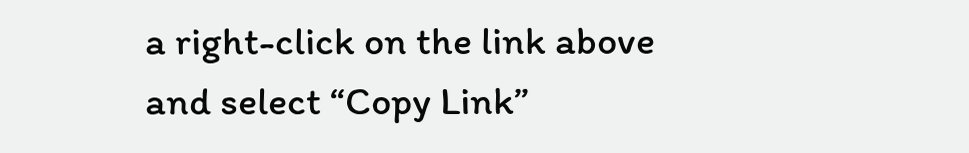a right-click on the link above
and select “Copy Link”